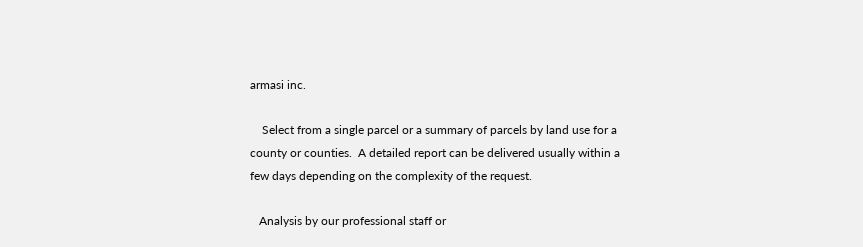armasi inc.

    Select from a single parcel or a summary of parcels by land use for a county or counties.  A detailed report can be delivered usually within a few days depending on the complexity of the request.

   Analysis by our professional staff or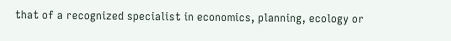that of a recognized specialist in economics, planning, ecology or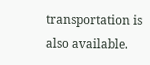transportation is also available.